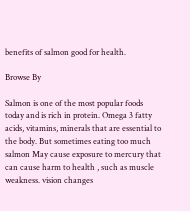benefits of salmon good for health.

Browse By

Salmon is one of the most popular foods today and is rich in protein. Omega 3 fatty acids, vitamins, minerals that are essential to the body. But sometimes eating too much salmon May cause exposure to mercury that can cause harm to health , such as muscle weakness. vision changes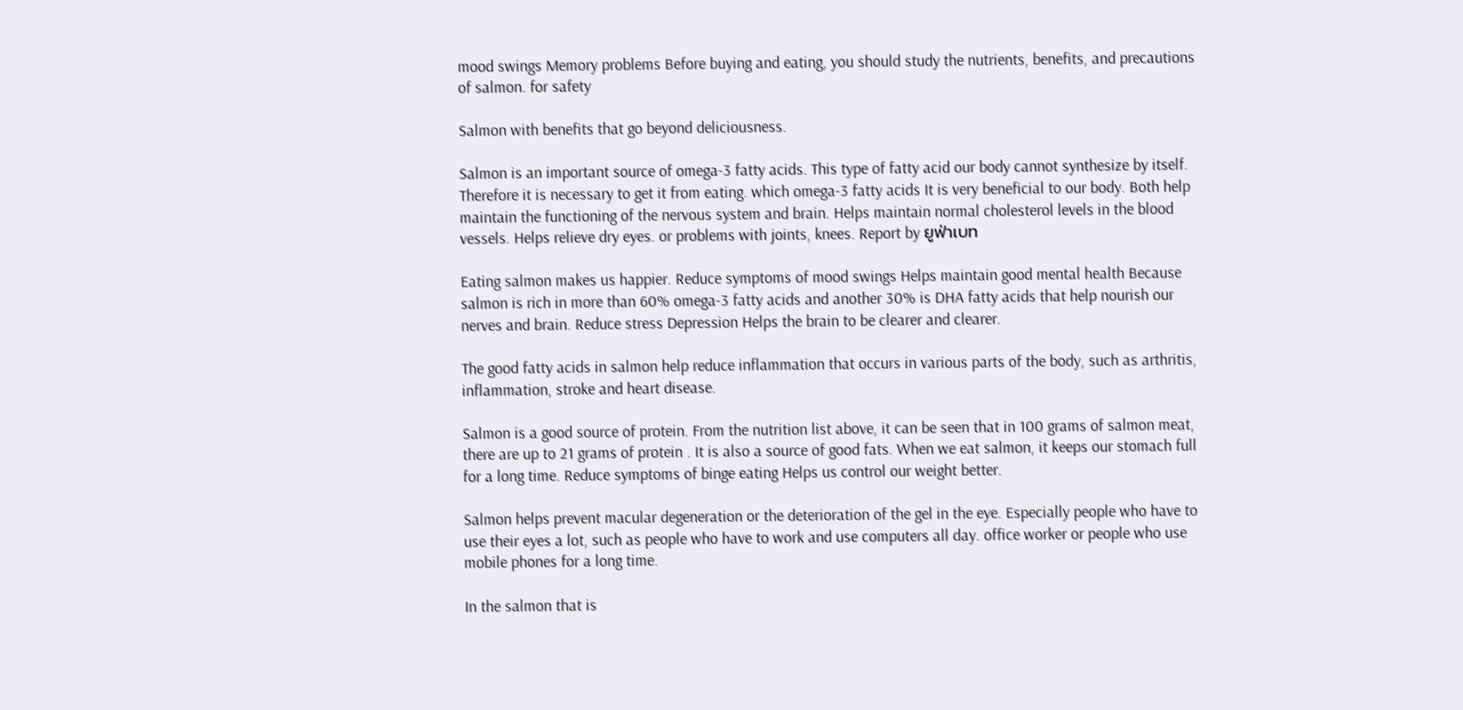mood swings Memory problems Before buying and eating, you should study the nutrients, benefits, and precautions of salmon. for safety

Salmon with benefits that go beyond deliciousness.

Salmon is an important source of omega-3 fatty acids. This type of fatty acid our body cannot synthesize by itself. Therefore it is necessary to get it from eating. which omega-3 fatty acids It is very beneficial to our body. Both help maintain the functioning of the nervous system and brain. Helps maintain normal cholesterol levels in the blood vessels. Helps relieve dry eyes. or problems with joints, knees. Report by ยูฟ่าเบท

Eating salmon makes us happier. Reduce symptoms of mood swings Helps maintain good mental health Because salmon is rich in more than 60% omega-3 fatty acids and another 30% is DHA fatty acids that help nourish our nerves and brain. Reduce stress Depression Helps the brain to be clearer and clearer.

The good fatty acids in salmon help reduce inflammation that occurs in various parts of the body, such as arthritis, inflammation, stroke and heart disease.

Salmon is a good source of protein. From the nutrition list above, it can be seen that in 100 grams of salmon meat, there are up to 21 grams of protein . It is also a source of good fats. When we eat salmon, it keeps our stomach full for a long time. Reduce symptoms of binge eating Helps us control our weight better.

Salmon helps prevent macular degeneration or the deterioration of the gel in the eye. Especially people who have to use their eyes a lot, such as people who have to work and use computers all day. office worker or people who use mobile phones for a long time.

In the salmon that is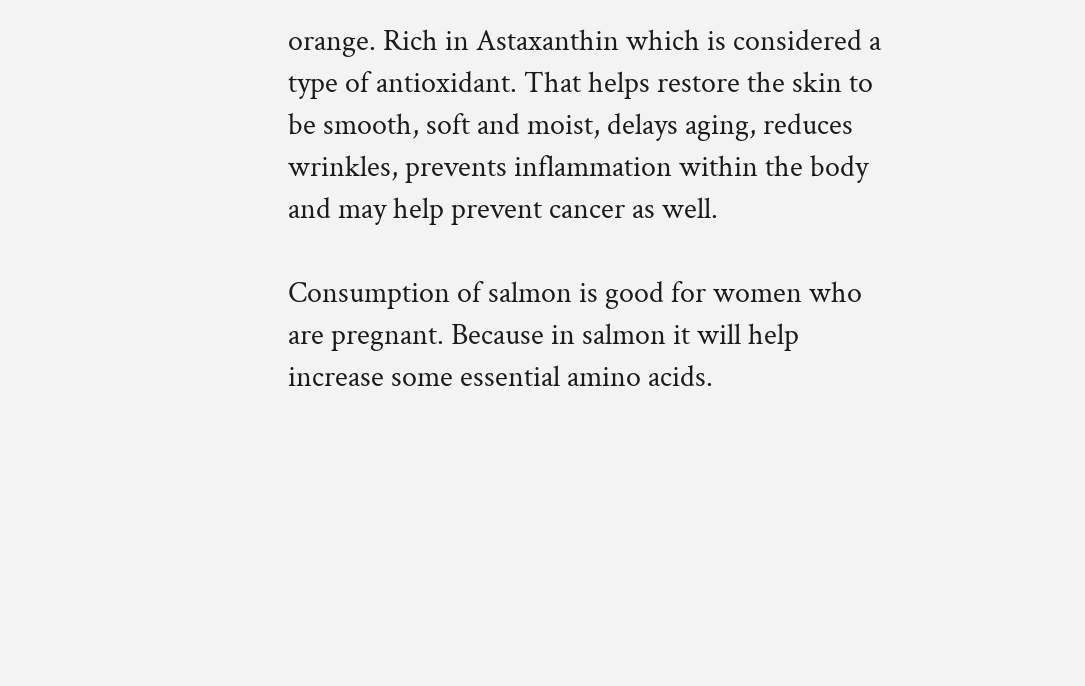orange. Rich in Astaxanthin which is considered a type of antioxidant. That helps restore the skin to be smooth, soft and moist, delays aging, reduces wrinkles, prevents inflammation within the body and may help prevent cancer as well.

Consumption of salmon is good for women who are pregnant. Because in salmon it will help increase some essential amino acids.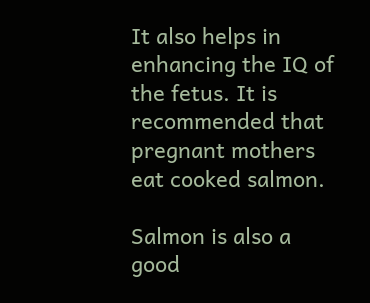It also helps in enhancing the IQ of the fetus. It is recommended that pregnant mothers eat cooked salmon.

Salmon is also a good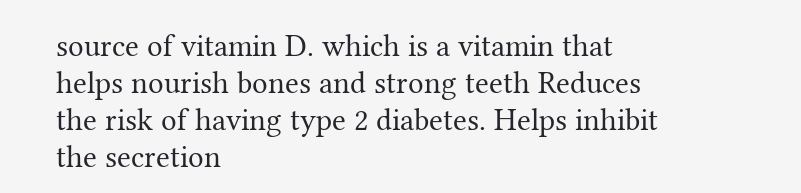source of vitamin D. which is a vitamin that helps nourish bones and strong teeth Reduces the risk of having type 2 diabetes. Helps inhibit the secretion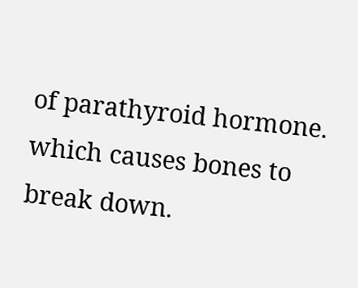of parathyroid hormone. which causes bones to break down.